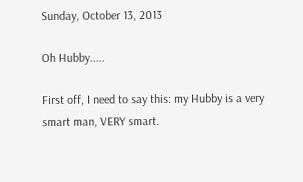Sunday, October 13, 2013

Oh Hubby.....

First off, I need to say this: my Hubby is a very smart man, VERY smart.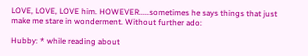LOVE, LOVE, LOVE him. HOWEVER.....sometimes he says things that just make me stare in wonderment. Without further ado:

Hubby: * while reading about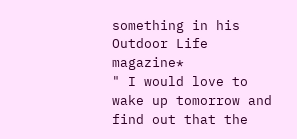something in his Outdoor Life magazine*
" I would love to wake up tomorrow and find out that the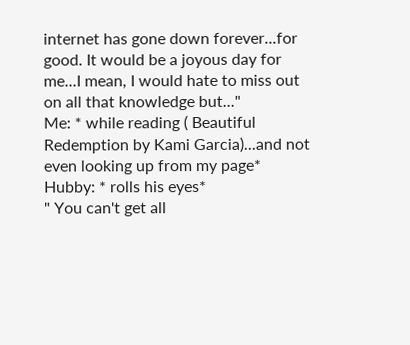internet has gone down forever...for good. It would be a joyous day for me...I mean, I would hate to miss out on all that knowledge but..."
Me: * while reading ( Beautiful Redemption by Kami Garcia)...and not even looking up from my page*
Hubby: * rolls his eyes*
" You can't get all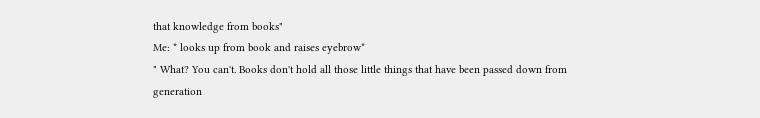that knowledge from books"
Me: * looks up from book and raises eyebrow*
" What? You can't. Books don't hold all those little things that have been passed down from generation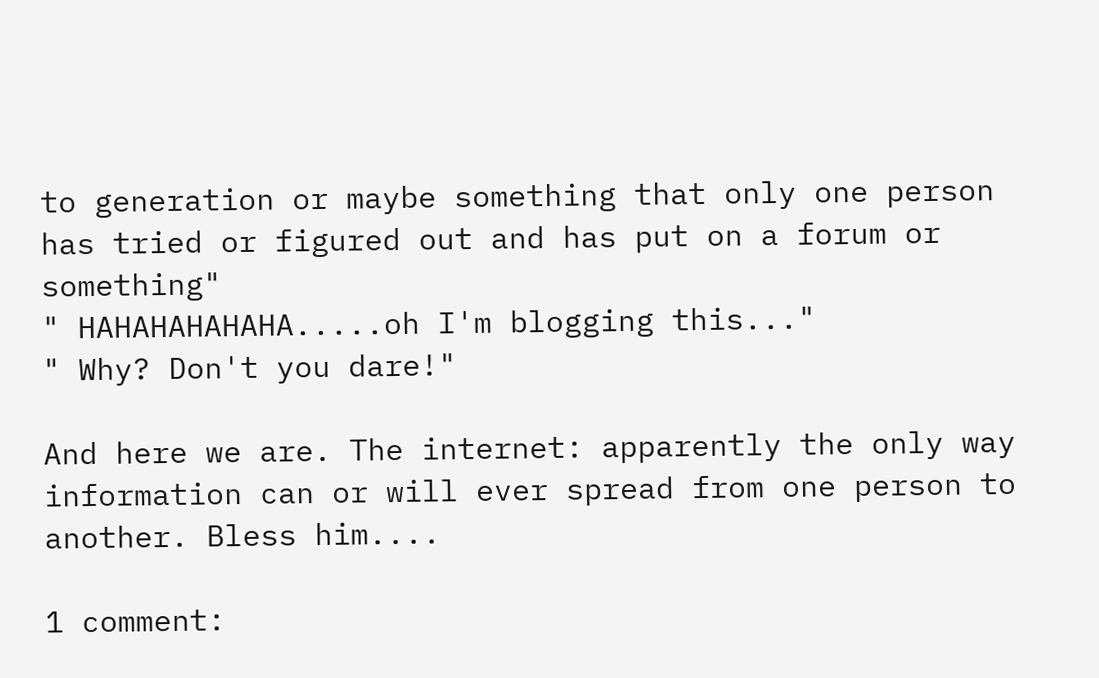to generation or maybe something that only one person has tried or figured out and has put on a forum or something"
" HAHAHAHAHAHA.....oh I'm blogging this..."
" Why? Don't you dare!"

And here we are. The internet: apparently the only way information can or will ever spread from one person to another. Bless him....

1 comment: